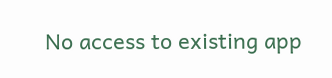No access to existing app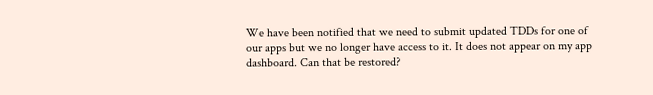We have been notified that we need to submit updated TDDs for one of our apps but we no longer have access to it. It does not appear on my app dashboard. Can that be restored?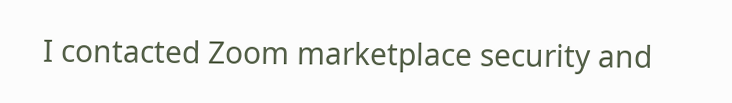I contacted Zoom marketplace security and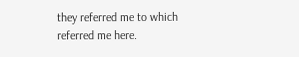they referred me to which referred me here.